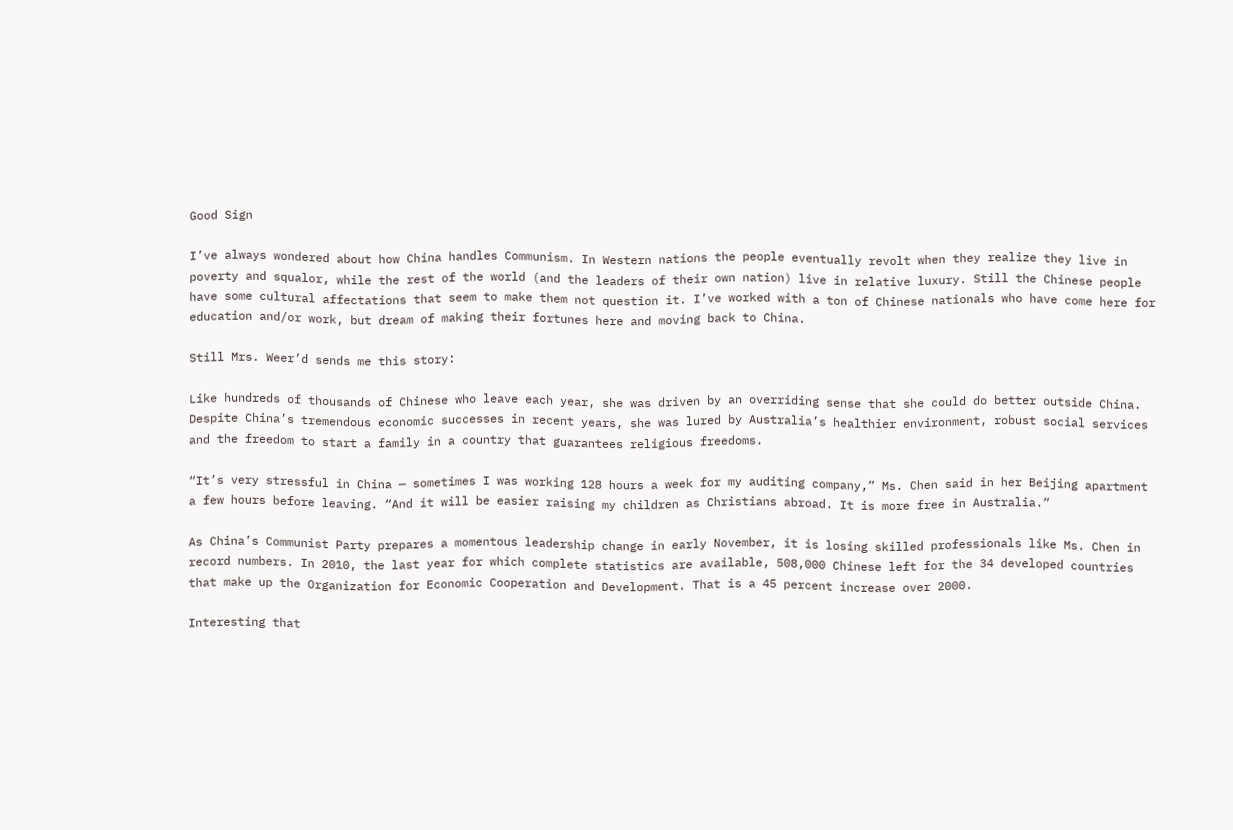Good Sign

I’ve always wondered about how China handles Communism. In Western nations the people eventually revolt when they realize they live in poverty and squalor, while the rest of the world (and the leaders of their own nation) live in relative luxury. Still the Chinese people have some cultural affectations that seem to make them not question it. I’ve worked with a ton of Chinese nationals who have come here for education and/or work, but dream of making their fortunes here and moving back to China.

Still Mrs. Weer’d sends me this story:

Like hundreds of thousands of Chinese who leave each year, she was driven by an overriding sense that she could do better outside China. Despite China’s tremendous economic successes in recent years, she was lured by Australia’s healthier environment, robust social services and the freedom to start a family in a country that guarantees religious freedoms.

“It’s very stressful in China — sometimes I was working 128 hours a week for my auditing company,” Ms. Chen said in her Beijing apartment a few hours before leaving. “And it will be easier raising my children as Christians abroad. It is more free in Australia.”

As China’s Communist Party prepares a momentous leadership change in early November, it is losing skilled professionals like Ms. Chen in record numbers. In 2010, the last year for which complete statistics are available, 508,000 Chinese left for the 34 developed countries that make up the Organization for Economic Cooperation and Development. That is a 45 percent increase over 2000.

Interesting that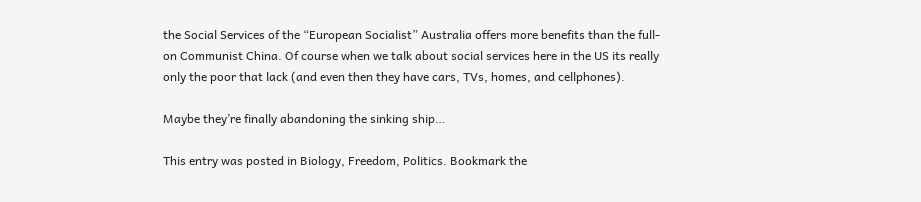the Social Services of the “European Socialist” Australia offers more benefits than the full-on Communist China. Of course when we talk about social services here in the US its really only the poor that lack (and even then they have cars, TVs, homes, and cellphones).

Maybe they’re finally abandoning the sinking ship…

This entry was posted in Biology, Freedom, Politics. Bookmark the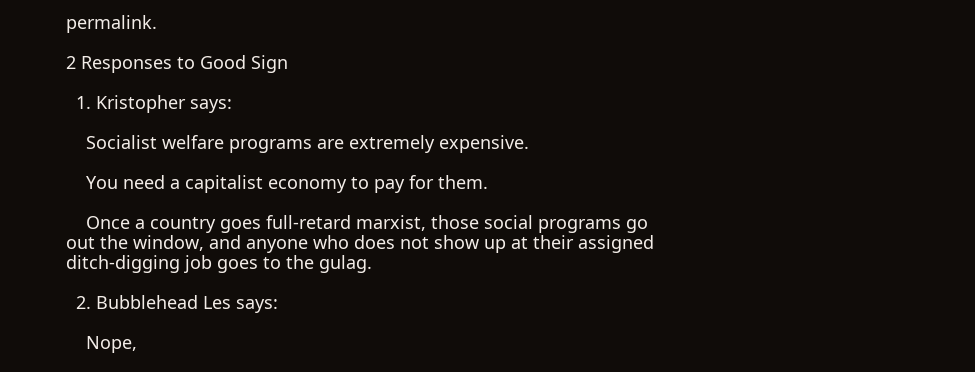permalink.

2 Responses to Good Sign

  1. Kristopher says:

    Socialist welfare programs are extremely expensive.

    You need a capitalist economy to pay for them.

    Once a country goes full-retard marxist, those social programs go out the window, and anyone who does not show up at their assigned ditch-digging job goes to the gulag.

  2. Bubblehead Les says:

    Nope,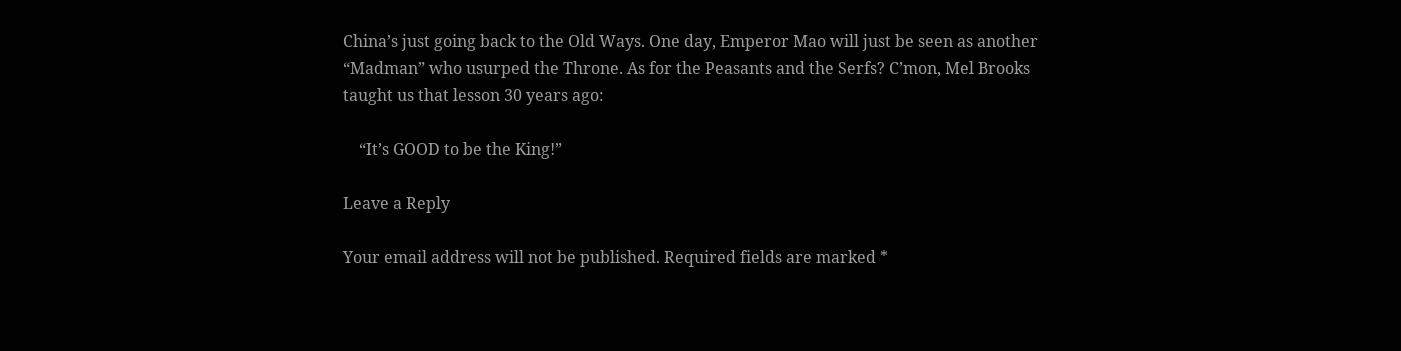China’s just going back to the Old Ways. One day, Emperor Mao will just be seen as another “Madman” who usurped the Throne. As for the Peasants and the Serfs? C’mon, Mel Brooks taught us that lesson 30 years ago:

    “It’s GOOD to be the King!”

Leave a Reply

Your email address will not be published. Required fields are marked *